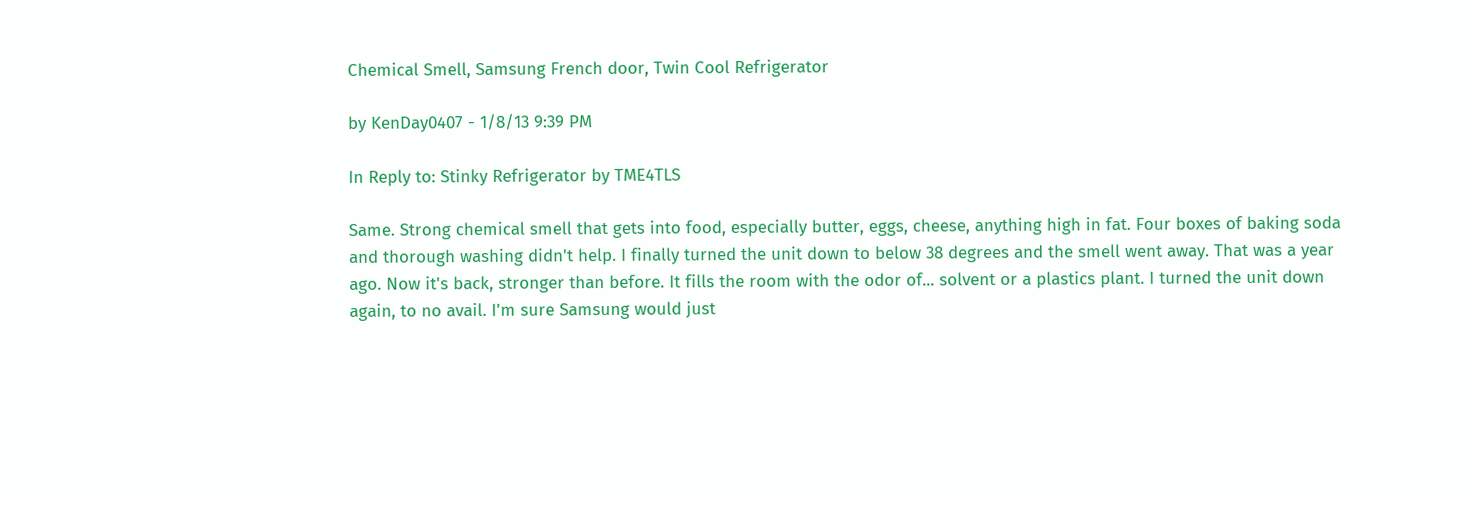Chemical Smell, Samsung French door, Twin Cool Refrigerator

by KenDay0407 - 1/8/13 9:39 PM

In Reply to: Stinky Refrigerator by TME4TLS

Same. Strong chemical smell that gets into food, especially butter, eggs, cheese, anything high in fat. Four boxes of baking soda and thorough washing didn't help. I finally turned the unit down to below 38 degrees and the smell went away. That was a year ago. Now it's back, stronger than before. It fills the room with the odor of... solvent or a plastics plant. I turned the unit down again, to no avail. I'm sure Samsung would just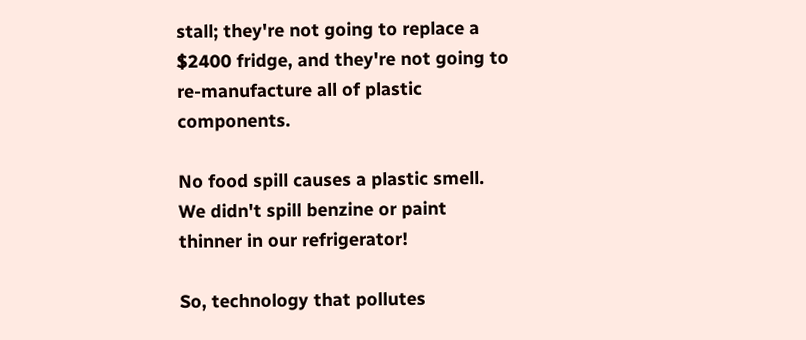stall; they're not going to replace a $2400 fridge, and they're not going to re-manufacture all of plastic components.

No food spill causes a plastic smell. We didn't spill benzine or paint thinner in our refrigerator!

So, technology that pollutes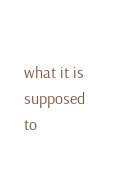what it is supposed to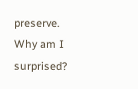preserve. Why am I surprised?